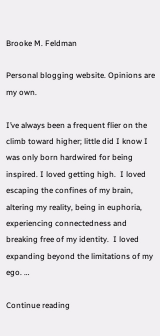Brooke M. Feldman

Personal blogging website. Opinions are my own.

I’ve always been a frequent flier on the climb toward higher; little did I know I was only born hardwired for being inspired. I loved getting high.  I loved escaping the confines of my brain, altering my reality, being in euphoria, experiencing connectedness and breaking free of my identity.  I loved expanding beyond the limitations of my ego. …

Continue reading